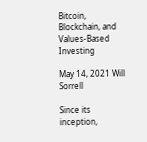Bitcoin, Blockchain, and Values-Based Investing

May 14, 2021 Will Sorrell

Since its inception,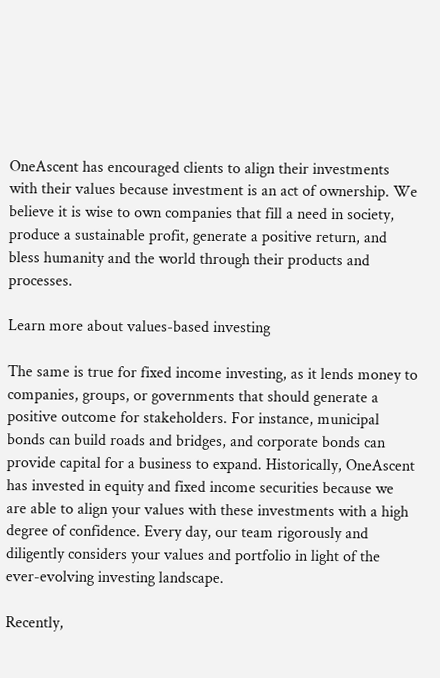OneAscent has encouraged clients to align their investments with their values because investment is an act of ownership. We believe it is wise to own companies that fill a need in society, produce a sustainable profit, generate a positive return, and bless humanity and the world through their products and processes.

Learn more about values-based investing

The same is true for fixed income investing, as it lends money to companies, groups, or governments that should generate a positive outcome for stakeholders. For instance, municipal bonds can build roads and bridges, and corporate bonds can provide capital for a business to expand. Historically, OneAscent has invested in equity and fixed income securities because we are able to align your values with these investments with a high degree of confidence. Every day, our team rigorously and diligently considers your values and portfolio in light of the ever-evolving investing landscape.

Recently,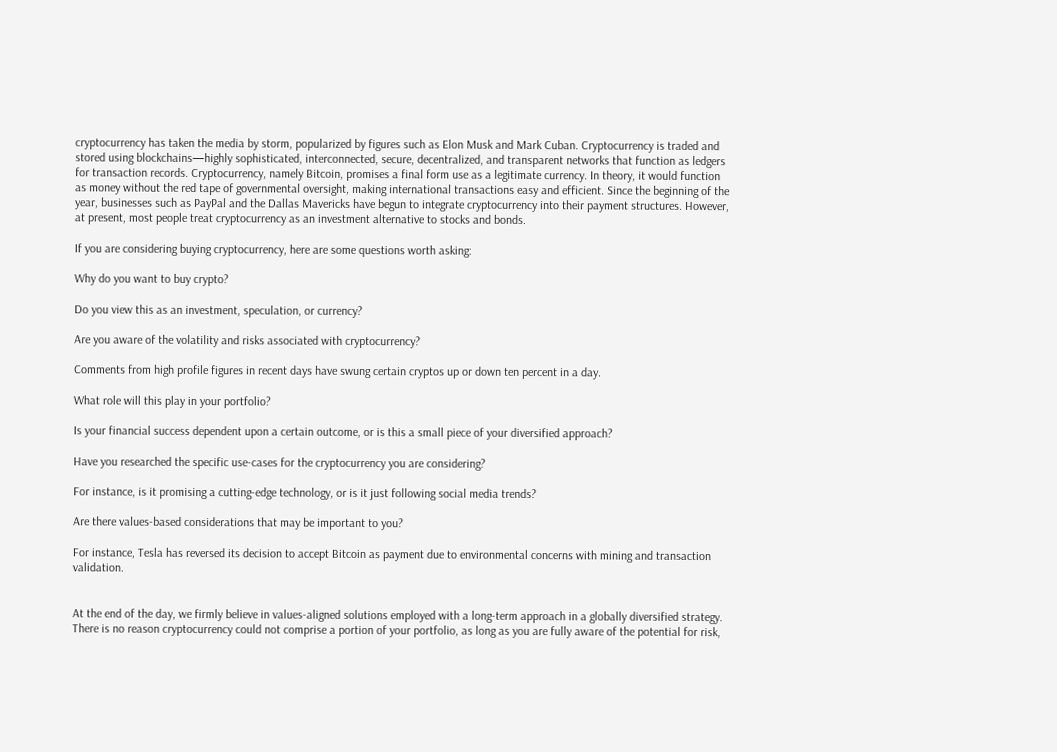cryptocurrency has taken the media by storm, popularized by figures such as Elon Musk and Mark Cuban. Cryptocurrency is traded and stored using blockchains—highly sophisticated, interconnected, secure, decentralized, and transparent networks that function as ledgers for transaction records. Cryptocurrency, namely Bitcoin, promises a final form use as a legitimate currency. In theory, it would function as money without the red tape of governmental oversight, making international transactions easy and efficient. Since the beginning of the year, businesses such as PayPal and the Dallas Mavericks have begun to integrate cryptocurrency into their payment structures. However, at present, most people treat cryptocurrency as an investment alternative to stocks and bonds.

If you are considering buying cryptocurrency, here are some questions worth asking:

Why do you want to buy crypto?

Do you view this as an investment, speculation, or currency?

Are you aware of the volatility and risks associated with cryptocurrency?

Comments from high profile figures in recent days have swung certain cryptos up or down ten percent in a day.

What role will this play in your portfolio?

Is your financial success dependent upon a certain outcome, or is this a small piece of your diversified approach?

Have you researched the specific use-cases for the cryptocurrency you are considering?

For instance, is it promising a cutting-edge technology, or is it just following social media trends?

Are there values-based considerations that may be important to you?

For instance, Tesla has reversed its decision to accept Bitcoin as payment due to environmental concerns with mining and transaction validation.


At the end of the day, we firmly believe in values-aligned solutions employed with a long-term approach in a globally diversified strategy. There is no reason cryptocurrency could not comprise a portion of your portfolio, as long as you are fully aware of the potential for risk,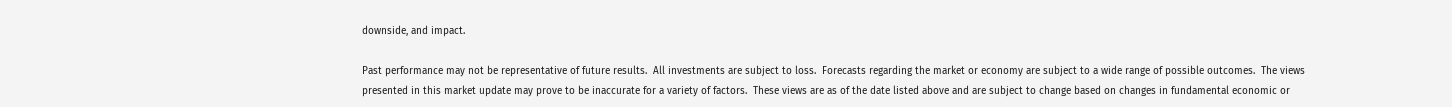downside, and impact.

Past performance may not be representative of future results.  All investments are subject to loss.  Forecasts regarding the market or economy are subject to a wide range of possible outcomes.  The views presented in this market update may prove to be inaccurate for a variety of factors.  These views are as of the date listed above and are subject to change based on changes in fundamental economic or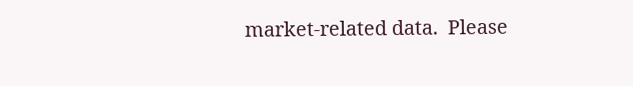market-related data.  Please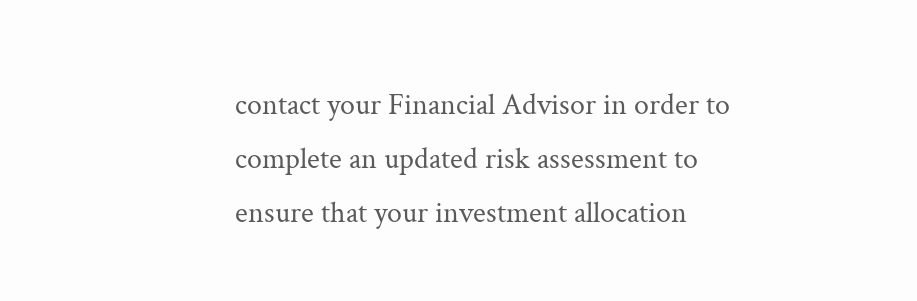contact your Financial Advisor in order to complete an updated risk assessment to ensure that your investment allocation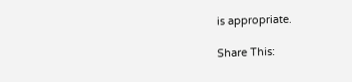is appropriate.

Share This: